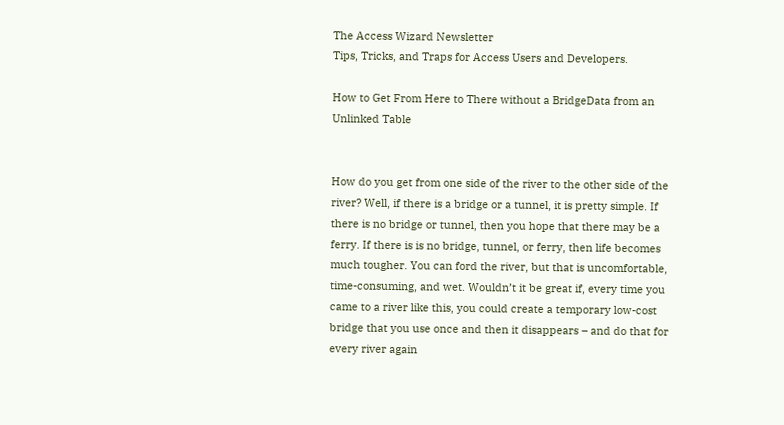The Access Wizard Newsletter
Tips, Tricks, and Traps for Access Users and Developers.

How to Get From Here to There without a BridgeData from an Unlinked Table


How do you get from one side of the river to the other side of the river? Well, if there is a bridge or a tunnel, it is pretty simple. If there is no bridge or tunnel, then you hope that there may be a ferry. If there is is no bridge, tunnel, or ferry, then life becomes much tougher. You can ford the river, but that is uncomfortable, time-consuming, and wet. Wouldn’t it be great if, every time you came to a river like this, you could create a temporary low-cost bridge that you use once and then it disappears – and do that for every river again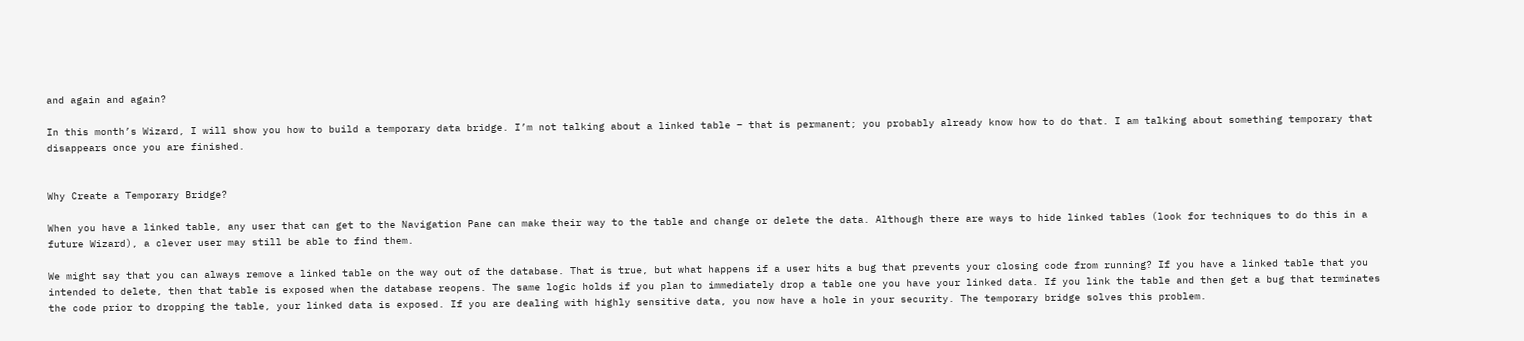and again and again?

In this month’s Wizard, I will show you how to build a temporary data bridge. I’m not talking about a linked table – that is permanent; you probably already know how to do that. I am talking about something temporary that disappears once you are finished.


Why Create a Temporary Bridge?

When you have a linked table, any user that can get to the Navigation Pane can make their way to the table and change or delete the data. Although there are ways to hide linked tables (look for techniques to do this in a future Wizard), a clever user may still be able to find them.

We might say that you can always remove a linked table on the way out of the database. That is true, but what happens if a user hits a bug that prevents your closing code from running? If you have a linked table that you intended to delete, then that table is exposed when the database reopens. The same logic holds if you plan to immediately drop a table one you have your linked data. If you link the table and then get a bug that terminates the code prior to dropping the table, your linked data is exposed. If you are dealing with highly sensitive data, you now have a hole in your security. The temporary bridge solves this problem.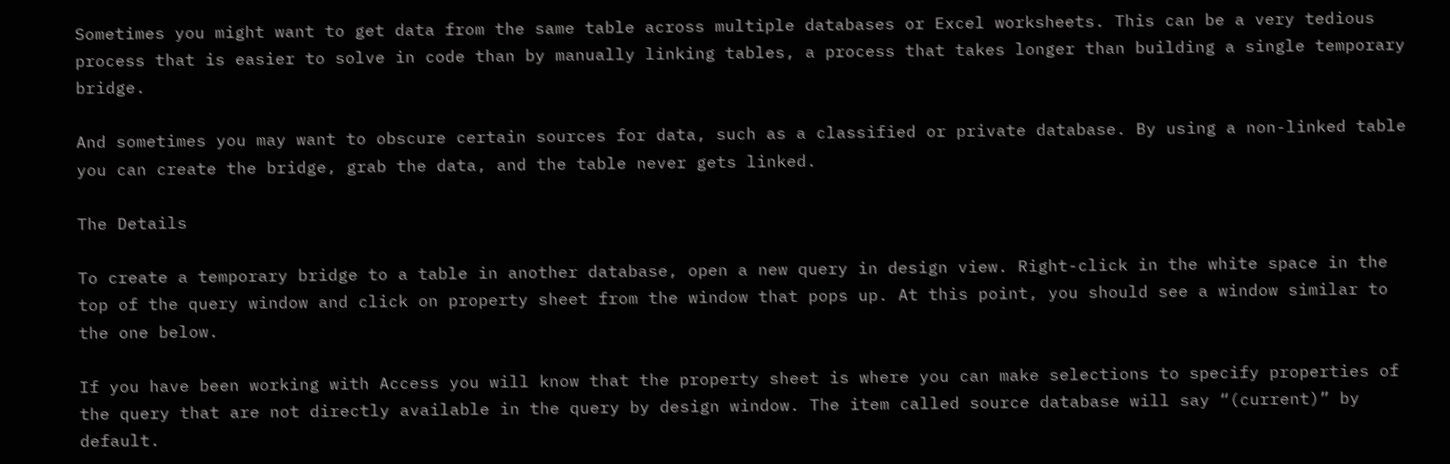Sometimes you might want to get data from the same table across multiple databases or Excel worksheets. This can be a very tedious process that is easier to solve in code than by manually linking tables, a process that takes longer than building a single temporary bridge.

And sometimes you may want to obscure certain sources for data, such as a classified or private database. By using a non-linked table you can create the bridge, grab the data, and the table never gets linked.

The Details

To create a temporary bridge to a table in another database, open a new query in design view. Right-click in the white space in the top of the query window and click on property sheet from the window that pops up. At this point, you should see a window similar to the one below.

If you have been working with Access you will know that the property sheet is where you can make selections to specify properties of the query that are not directly available in the query by design window. The item called source database will say “(current)” by default.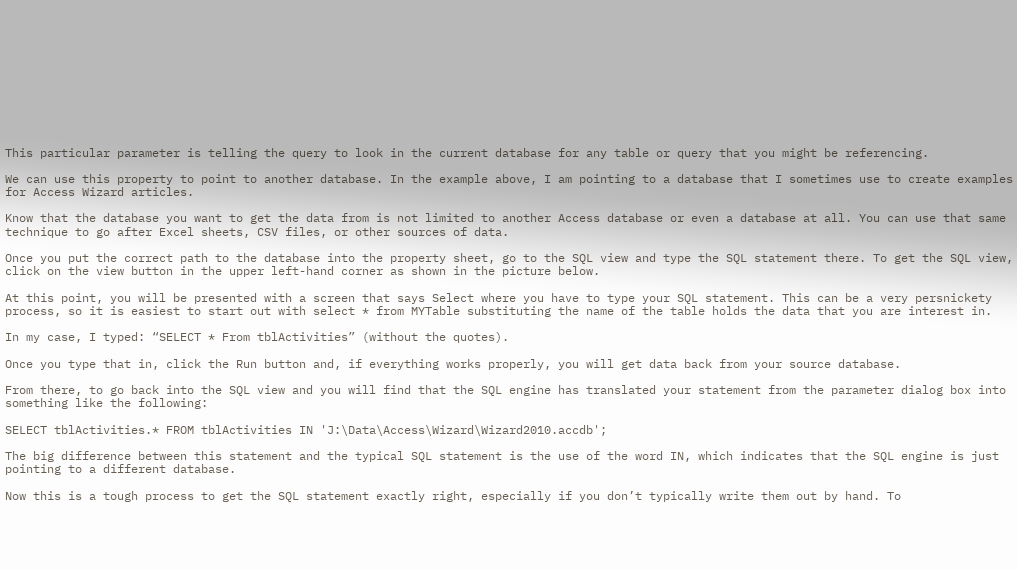This particular parameter is telling the query to look in the current database for any table or query that you might be referencing.

We can use this property to point to another database. In the example above, I am pointing to a database that I sometimes use to create examples for Access Wizard articles.

Know that the database you want to get the data from is not limited to another Access database or even a database at all. You can use that same technique to go after Excel sheets, CSV files, or other sources of data.

Once you put the correct path to the database into the property sheet, go to the SQL view and type the SQL statement there. To get the SQL view, click on the view button in the upper left-hand corner as shown in the picture below.

At this point, you will be presented with a screen that says Select where you have to type your SQL statement. This can be a very persnickety process, so it is easiest to start out with select * from MYTable substituting the name of the table holds the data that you are interest in.

In my case, I typed: “SELECT * From tblActivities” (without the quotes).

Once you type that in, click the Run button and, if everything works properly, you will get data back from your source database.

From there, to go back into the SQL view and you will find that the SQL engine has translated your statement from the parameter dialog box into something like the following:

SELECT tblActivities.* FROM tblActivities IN 'J:\Data\Access\Wizard\Wizard2010.accdb';

The big difference between this statement and the typical SQL statement is the use of the word IN, which indicates that the SQL engine is just pointing to a different database.

Now this is a tough process to get the SQL statement exactly right, especially if you don’t typically write them out by hand. To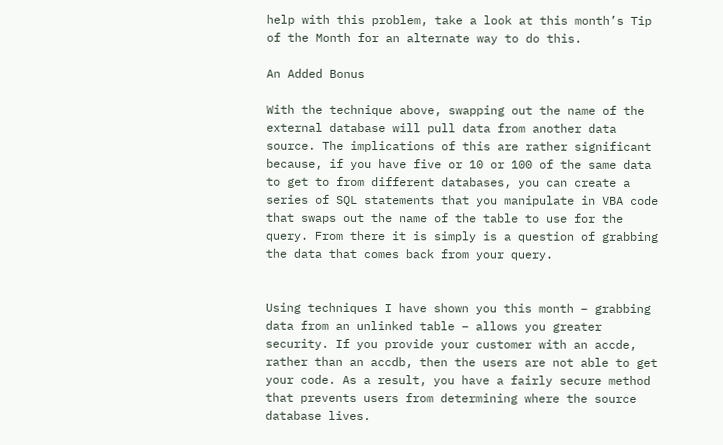help with this problem, take a look at this month’s Tip of the Month for an alternate way to do this.

An Added Bonus

With the technique above, swapping out the name of the external database will pull data from another data source. The implications of this are rather significant because, if you have five or 10 or 100 of the same data to get to from different databases, you can create a series of SQL statements that you manipulate in VBA code that swaps out the name of the table to use for the query. From there it is simply is a question of grabbing the data that comes back from your query.


Using techniques I have shown you this month – grabbing data from an unlinked table – allows you greater security. If you provide your customer with an accde, rather than an accdb, then the users are not able to get your code. As a result, you have a fairly secure method that prevents users from determining where the source database lives.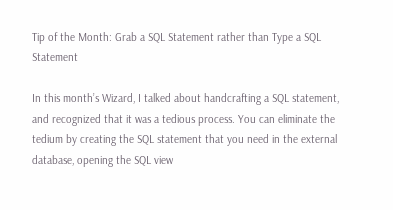Tip of the Month: Grab a SQL Statement rather than Type a SQL Statement

In this month’s Wizard, I talked about handcrafting a SQL statement, and recognized that it was a tedious process. You can eliminate the tedium by creating the SQL statement that you need in the external database, opening the SQL view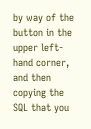by way of the button in the upper left-hand corner, and then copying the SQL that you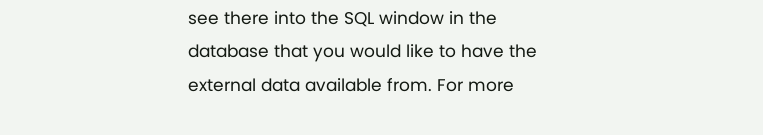see there into the SQL window in the database that you would like to have the external data available from. For more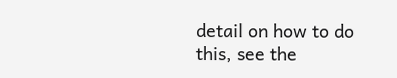detail on how to do this, see the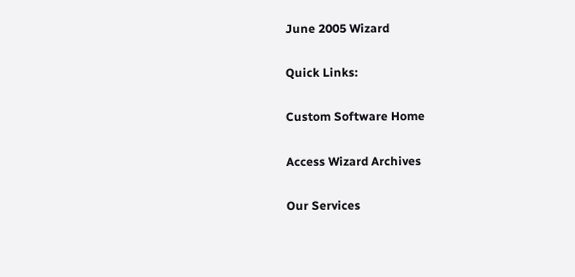June 2005 Wizard

Quick Links:

Custom Software Home

Access Wizard Archives

Our Services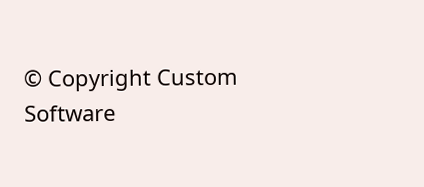© Copyright Custom Software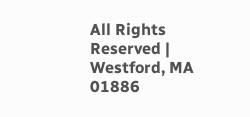All Rights Reserved | Westford, MA 01886